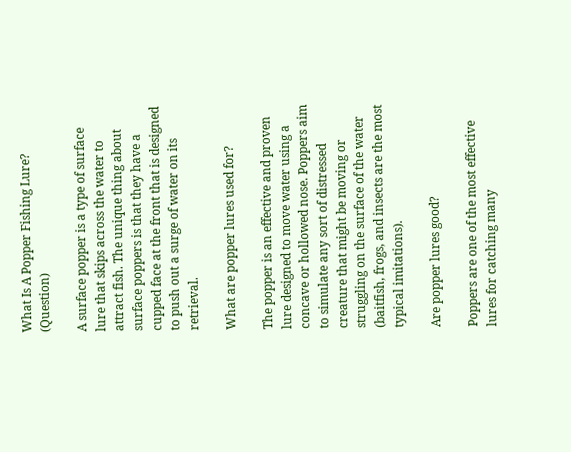What Is A Popper Fishing Lure? (Question)

A surface popper is a type of surface lure that skips across the water to attract fish. The unique thing about surface poppers is that they have a cupped face at the front that is designed to push out a surge of water on its retrieval.

What are popper lures used for?

The popper is an effective and proven lure designed to move water using a concave or hollowed nose. Poppers aim to simulate any sort of distressed creature that might be moving or struggling on the surface of the water (baitfish, frogs, and insects are the most typical imitations).

Are popper lures good?

Poppers are one of the most effective lures for catching many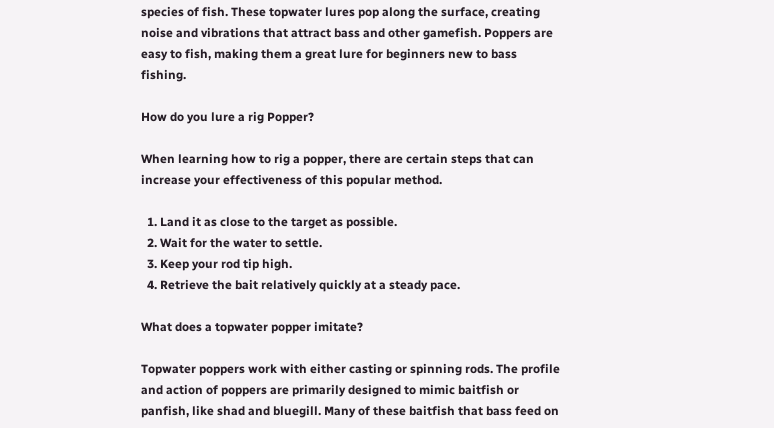species of fish. These topwater lures pop along the surface, creating noise and vibrations that attract bass and other gamefish. Poppers are easy to fish, making them a great lure for beginners new to bass fishing.

How do you lure a rig Popper?

When learning how to rig a popper, there are certain steps that can increase your effectiveness of this popular method.

  1. Land it as close to the target as possible.
  2. Wait for the water to settle.
  3. Keep your rod tip high.
  4. Retrieve the bait relatively quickly at a steady pace.

What does a topwater popper imitate?

Topwater poppers work with either casting or spinning rods. The profile and action of poppers are primarily designed to mimic baitfish or panfish, like shad and bluegill. Many of these baitfish that bass feed on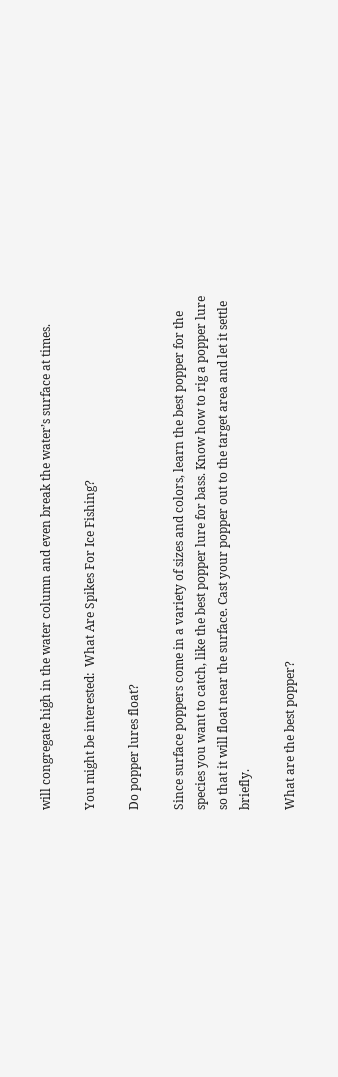will congregate high in the water column and even break the water’s surface at times.

You might be interested:  What Are Spikes For Ice Fishing?

Do popper lures float?

Since surface poppers come in a variety of sizes and colors, learn the best popper for the species you want to catch, like the best popper lure for bass. Know how to rig a popper lure so that it will float near the surface. Cast your popper out to the target area and let it settle briefly.

What are the best popper?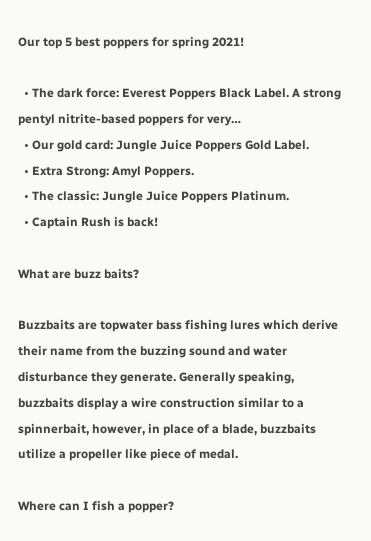Our top 5 best poppers for spring 2021!

  • The dark force: Everest Poppers Black Label. A strong pentyl nitrite-based poppers for very…
  • Our gold card: Jungle Juice Poppers Gold Label.
  • Extra Strong: Amyl Poppers.
  • The classic: Jungle Juice Poppers Platinum.
  • Captain Rush is back!

What are buzz baits?

Buzzbaits are topwater bass fishing lures which derive their name from the buzzing sound and water disturbance they generate. Generally speaking, buzzbaits display a wire construction similar to a spinnerbait, however, in place of a blade, buzzbaits utilize a propeller like piece of medal.

Where can I fish a popper?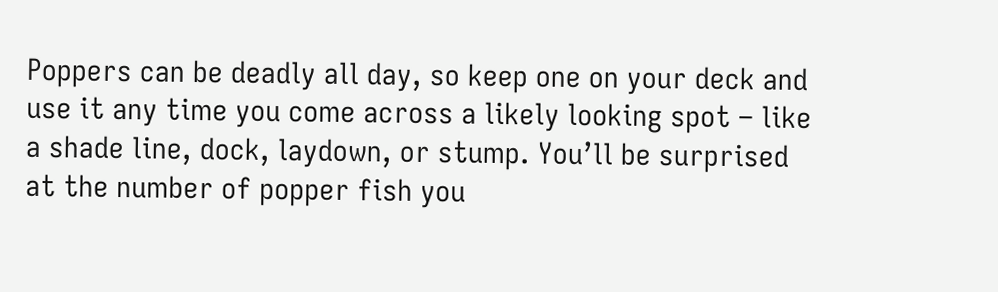Poppers can be deadly all day, so keep one on your deck and use it any time you come across a likely looking spot – like a shade line, dock, laydown, or stump. You’ll be surprised at the number of popper fish you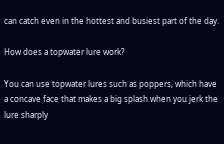can catch even in the hottest and busiest part of the day.

How does a topwater lure work?

You can use topwater lures such as poppers, which have a concave face that makes a big splash when you jerk the lure sharply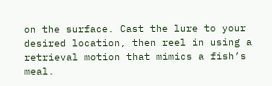on the surface. Cast the lure to your desired location, then reel in using a retrieval motion that mimics a fish’s meal.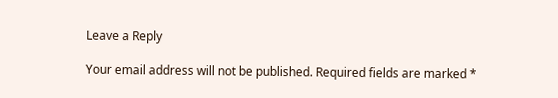Leave a Reply

Your email address will not be published. Required fields are marked *